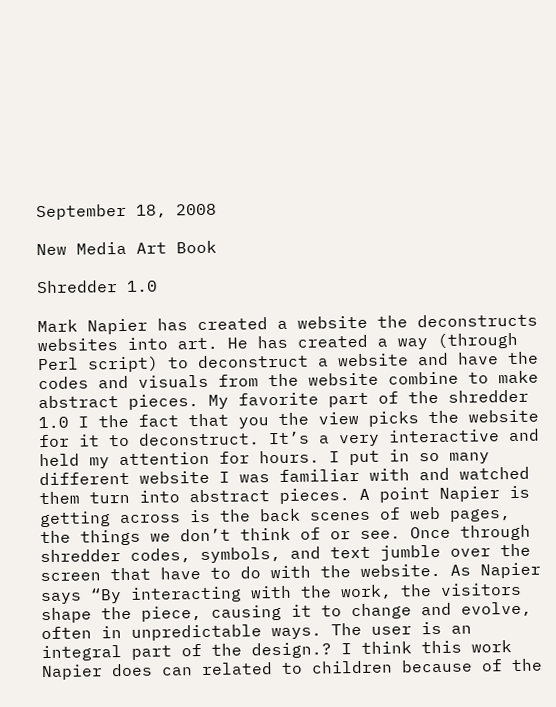September 18, 2008

New Media Art Book

Shredder 1.0

Mark Napier has created a website the deconstructs websites into art. He has created a way (through Perl script) to deconstruct a website and have the codes and visuals from the website combine to make abstract pieces. My favorite part of the shredder 1.0 I the fact that you the view picks the website for it to deconstruct. It’s a very interactive and held my attention for hours. I put in so many different website I was familiar with and watched them turn into abstract pieces. A point Napier is getting across is the back scenes of web pages, the things we don’t think of or see. Once through shredder codes, symbols, and text jumble over the screen that have to do with the website. As Napier says “By interacting with the work, the visitors shape the piece, causing it to change and evolve, often in unpredictable ways. The user is an integral part of the design.? I think this work Napier does can related to children because of the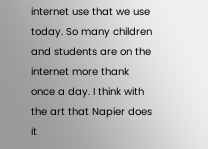internet use that we use today. So many children and students are on the internet more thank once a day. I think with the art that Napier does it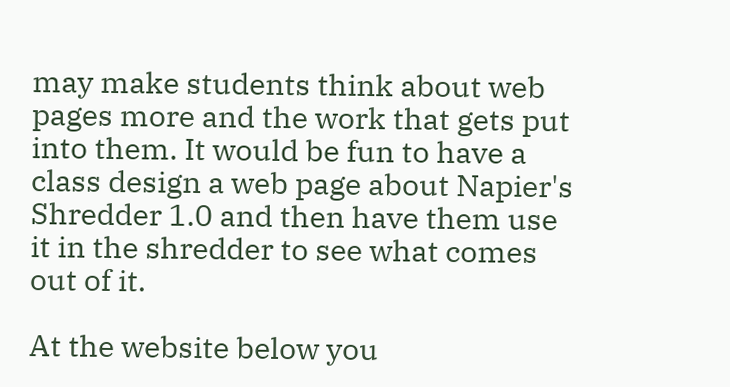may make students think about web pages more and the work that gets put into them. It would be fun to have a class design a web page about Napier's Shredder 1.0 and then have them use it in the shredder to see what comes out of it.

At the website below you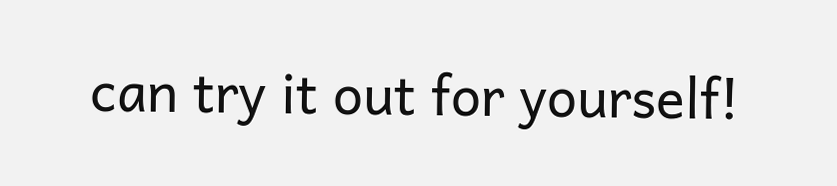can try it out for yourself!